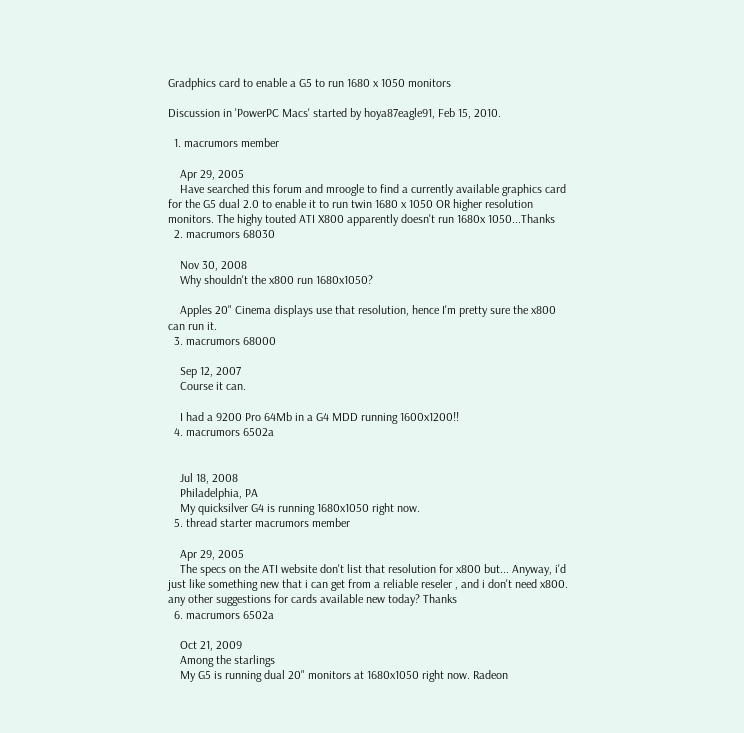Gradphics card to enable a G5 to run 1680 x 1050 monitors

Discussion in 'PowerPC Macs' started by hoya87eagle91, Feb 15, 2010.

  1. macrumors member

    Apr 29, 2005
    Have searched this forum and mroogle to find a currently available graphics card for the G5 dual 2.0 to enable it to run twin 1680 x 1050 OR higher resolution monitors. The highy touted ATI X800 apparently doesn't run 1680x 1050...Thanks
  2. macrumors 68030

    Nov 30, 2008
    Why shouldn't the x800 run 1680x1050?

    Apples 20" Cinema displays use that resolution, hence I'm pretty sure the x800 can run it.
  3. macrumors 68000

    Sep 12, 2007
    Course it can.

    I had a 9200 Pro 64Mb in a G4 MDD running 1600x1200!!
  4. macrumors 6502a


    Jul 18, 2008
    Philadelphia, PA
    My quicksilver G4 is running 1680x1050 right now.
  5. thread starter macrumors member

    Apr 29, 2005
    The specs on the ATI website don't list that resolution for x800 but... Anyway, i'd just like something new that i can get from a reliable reseler , and i don't need x800. any other suggestions for cards available new today? Thanks
  6. macrumors 6502a

    Oct 21, 2009
    Among the starlings
    My G5 is running dual 20" monitors at 1680x1050 right now. Radeon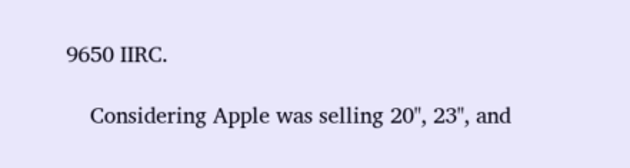9650 IIRC.

    Considering Apple was selling 20", 23", and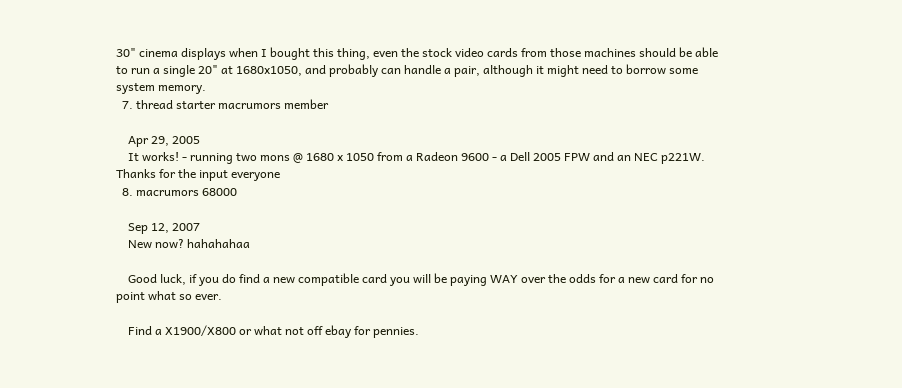30" cinema displays when I bought this thing, even the stock video cards from those machines should be able to run a single 20" at 1680x1050, and probably can handle a pair, although it might need to borrow some system memory.
  7. thread starter macrumors member

    Apr 29, 2005
    It works! - running two mons @ 1680 x 1050 from a Radeon 9600 - a Dell 2005 FPW and an NEC p221W. Thanks for the input everyone
  8. macrumors 68000

    Sep 12, 2007
    New now? hahahahaa

    Good luck, if you do find a new compatible card you will be paying WAY over the odds for a new card for no point what so ever.

    Find a X1900/X800 or what not off ebay for pennies.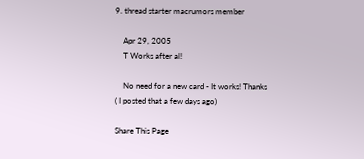9. thread starter macrumors member

    Apr 29, 2005
    T Works after al!

    No need for a new card - It works! Thanks ( I posted that a few days ago)

Share This Page